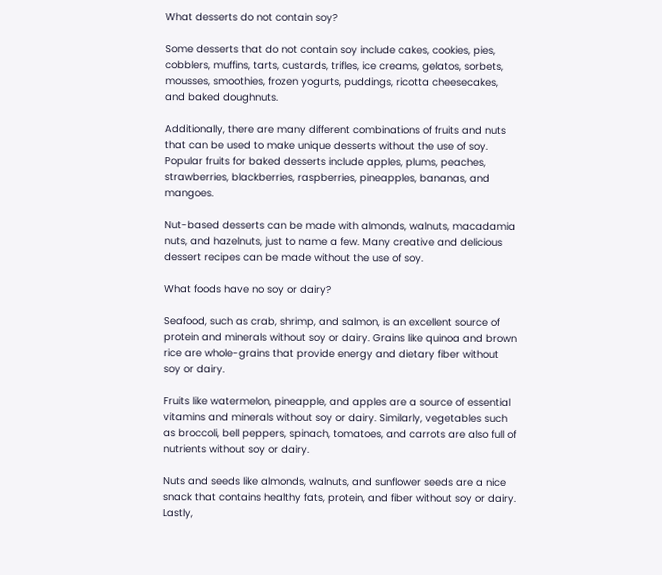What desserts do not contain soy?

Some desserts that do not contain soy include cakes, cookies, pies, cobblers, muffins, tarts, custards, trifles, ice creams, gelatos, sorbets, mousses, smoothies, frozen yogurts, puddings, ricotta cheesecakes, and baked doughnuts.

Additionally, there are many different combinations of fruits and nuts that can be used to make unique desserts without the use of soy. Popular fruits for baked desserts include apples, plums, peaches, strawberries, blackberries, raspberries, pineapples, bananas, and mangoes.

Nut-based desserts can be made with almonds, walnuts, macadamia nuts, and hazelnuts, just to name a few. Many creative and delicious dessert recipes can be made without the use of soy.

What foods have no soy or dairy?

Seafood, such as crab, shrimp, and salmon, is an excellent source of protein and minerals without soy or dairy. Grains like quinoa and brown rice are whole-grains that provide energy and dietary fiber without soy or dairy.

Fruits like watermelon, pineapple, and apples are a source of essential vitamins and minerals without soy or dairy. Similarly, vegetables such as broccoli, bell peppers, spinach, tomatoes, and carrots are also full of nutrients without soy or dairy.

Nuts and seeds like almonds, walnuts, and sunflower seeds are a nice snack that contains healthy fats, protein, and fiber without soy or dairy. Lastly,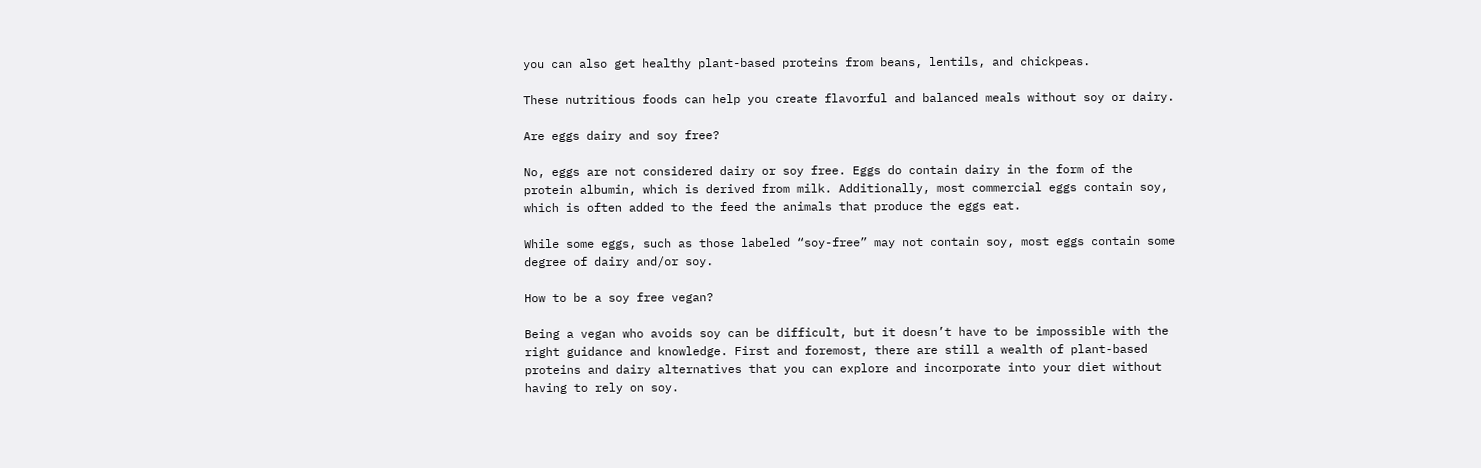you can also get healthy plant-based proteins from beans, lentils, and chickpeas.

These nutritious foods can help you create flavorful and balanced meals without soy or dairy.

Are eggs dairy and soy free?

No, eggs are not considered dairy or soy free. Eggs do contain dairy in the form of the protein albumin, which is derived from milk. Additionally, most commercial eggs contain soy, which is often added to the feed the animals that produce the eggs eat.

While some eggs, such as those labeled “soy-free” may not contain soy, most eggs contain some degree of dairy and/or soy.

How to be a soy free vegan?

Being a vegan who avoids soy can be difficult, but it doesn’t have to be impossible with the right guidance and knowledge. First and foremost, there are still a wealth of plant-based proteins and dairy alternatives that you can explore and incorporate into your diet without having to rely on soy.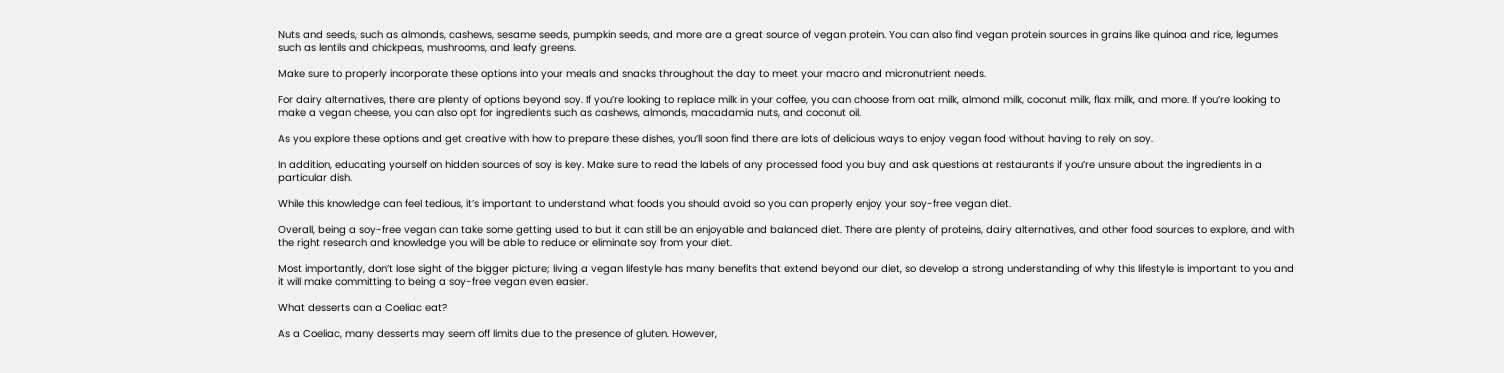Nuts and seeds, such as almonds, cashews, sesame seeds, pumpkin seeds, and more are a great source of vegan protein. You can also find vegan protein sources in grains like quinoa and rice, legumes such as lentils and chickpeas, mushrooms, and leafy greens.

Make sure to properly incorporate these options into your meals and snacks throughout the day to meet your macro and micronutrient needs.

For dairy alternatives, there are plenty of options beyond soy. If you’re looking to replace milk in your coffee, you can choose from oat milk, almond milk, coconut milk, flax milk, and more. If you’re looking to make a vegan cheese, you can also opt for ingredients such as cashews, almonds, macadamia nuts, and coconut oil.

As you explore these options and get creative with how to prepare these dishes, you’ll soon find there are lots of delicious ways to enjoy vegan food without having to rely on soy.

In addition, educating yourself on hidden sources of soy is key. Make sure to read the labels of any processed food you buy and ask questions at restaurants if you’re unsure about the ingredients in a particular dish.

While this knowledge can feel tedious, it’s important to understand what foods you should avoid so you can properly enjoy your soy-free vegan diet.

Overall, being a soy-free vegan can take some getting used to but it can still be an enjoyable and balanced diet. There are plenty of proteins, dairy alternatives, and other food sources to explore, and with the right research and knowledge you will be able to reduce or eliminate soy from your diet.

Most importantly, don’t lose sight of the bigger picture; living a vegan lifestyle has many benefits that extend beyond our diet, so develop a strong understanding of why this lifestyle is important to you and it will make committing to being a soy-free vegan even easier.

What desserts can a Coeliac eat?

As a Coeliac, many desserts may seem off limits due to the presence of gluten. However,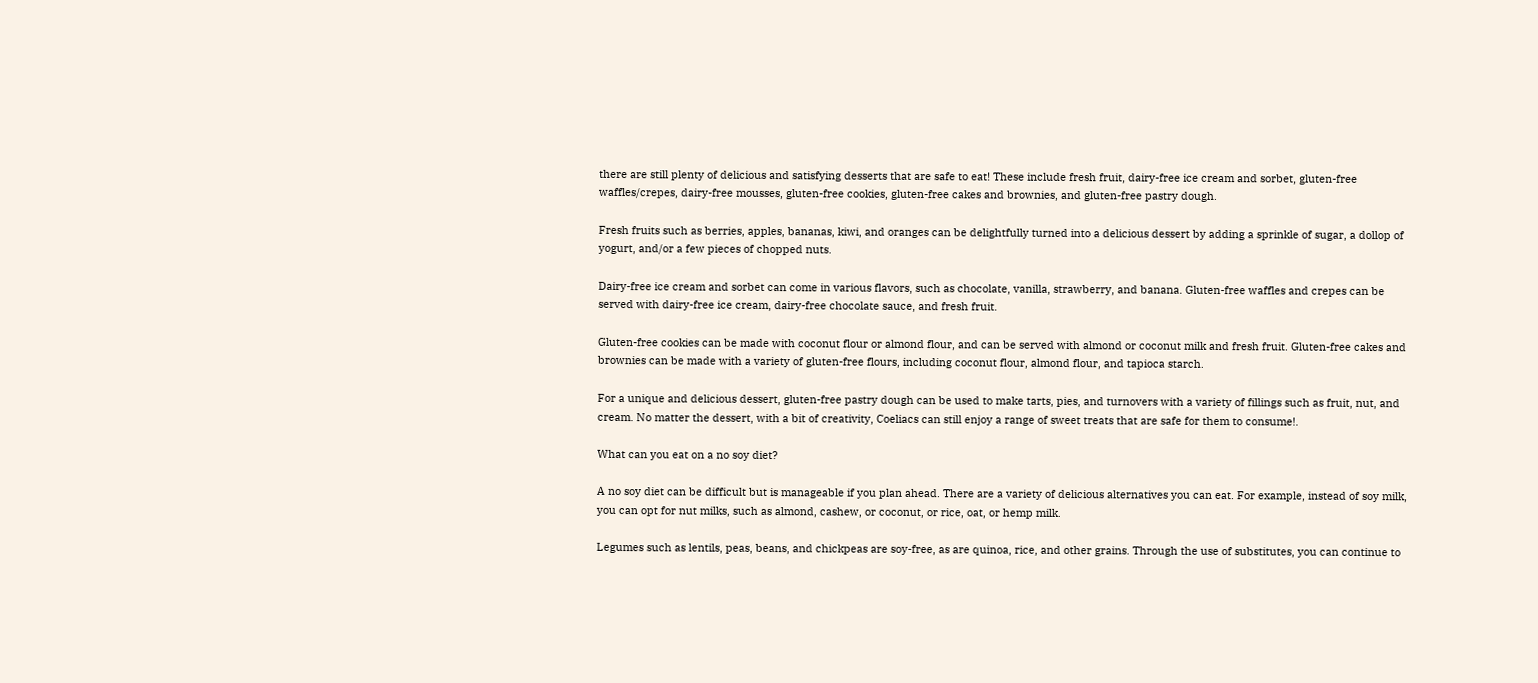there are still plenty of delicious and satisfying desserts that are safe to eat! These include fresh fruit, dairy-free ice cream and sorbet, gluten-free waffles/crepes, dairy-free mousses, gluten-free cookies, gluten-free cakes and brownies, and gluten-free pastry dough.

Fresh fruits such as berries, apples, bananas, kiwi, and oranges can be delightfully turned into a delicious dessert by adding a sprinkle of sugar, a dollop of yogurt, and/or a few pieces of chopped nuts.

Dairy-free ice cream and sorbet can come in various flavors, such as chocolate, vanilla, strawberry, and banana. Gluten-free waffles and crepes can be served with dairy-free ice cream, dairy-free chocolate sauce, and fresh fruit.

Gluten-free cookies can be made with coconut flour or almond flour, and can be served with almond or coconut milk and fresh fruit. Gluten-free cakes and brownies can be made with a variety of gluten-free flours, including coconut flour, almond flour, and tapioca starch.

For a unique and delicious dessert, gluten-free pastry dough can be used to make tarts, pies, and turnovers with a variety of fillings such as fruit, nut, and cream. No matter the dessert, with a bit of creativity, Coeliacs can still enjoy a range of sweet treats that are safe for them to consume!.

What can you eat on a no soy diet?

A no soy diet can be difficult but is manageable if you plan ahead. There are a variety of delicious alternatives you can eat. For example, instead of soy milk, you can opt for nut milks, such as almond, cashew, or coconut, or rice, oat, or hemp milk.

Legumes such as lentils, peas, beans, and chickpeas are soy-free, as are quinoa, rice, and other grains. Through the use of substitutes, you can continue to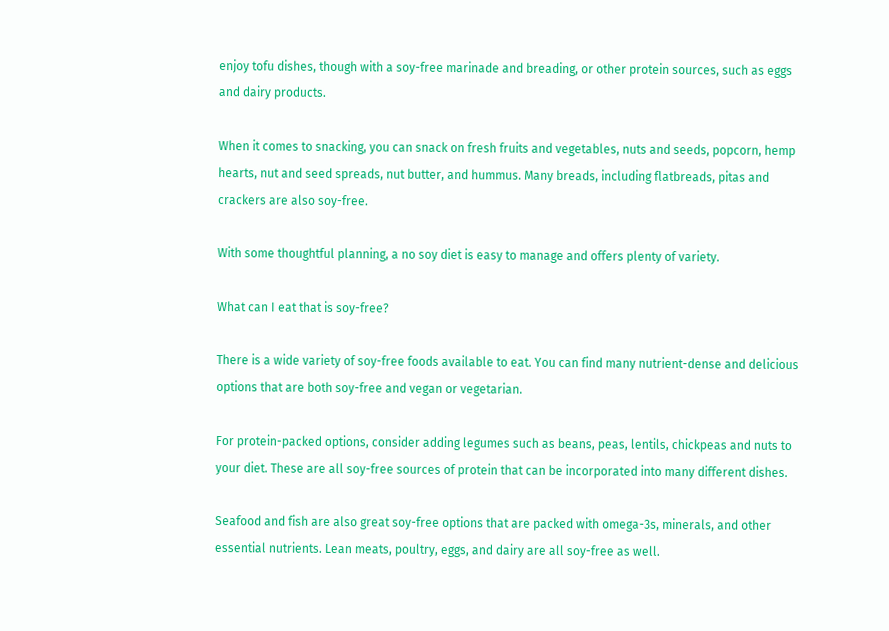enjoy tofu dishes, though with a soy-free marinade and breading, or other protein sources, such as eggs and dairy products.

When it comes to snacking, you can snack on fresh fruits and vegetables, nuts and seeds, popcorn, hemp hearts, nut and seed spreads, nut butter, and hummus. Many breads, including flatbreads, pitas and crackers are also soy-free.

With some thoughtful planning, a no soy diet is easy to manage and offers plenty of variety.

What can I eat that is soy-free?

There is a wide variety of soy-free foods available to eat. You can find many nutrient-dense and delicious options that are both soy-free and vegan or vegetarian.

For protein-packed options, consider adding legumes such as beans, peas, lentils, chickpeas and nuts to your diet. These are all soy-free sources of protein that can be incorporated into many different dishes.

Seafood and fish are also great soy-free options that are packed with omega-3s, minerals, and other essential nutrients. Lean meats, poultry, eggs, and dairy are all soy-free as well.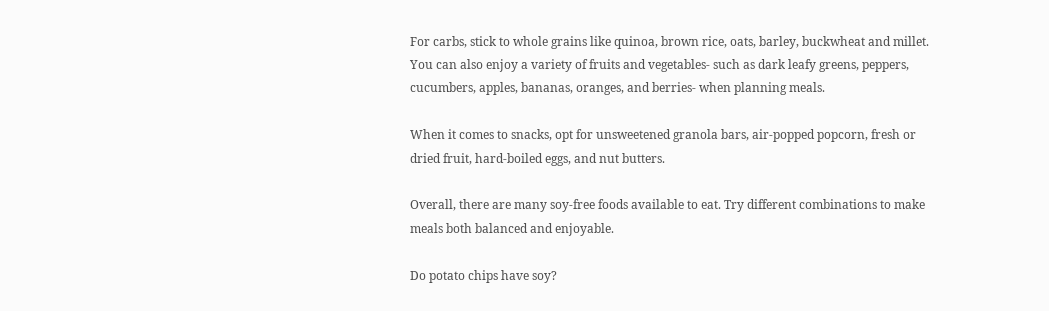For carbs, stick to whole grains like quinoa, brown rice, oats, barley, buckwheat and millet. You can also enjoy a variety of fruits and vegetables- such as dark leafy greens, peppers, cucumbers, apples, bananas, oranges, and berries- when planning meals.

When it comes to snacks, opt for unsweetened granola bars, air-popped popcorn, fresh or dried fruit, hard-boiled eggs, and nut butters.

Overall, there are many soy-free foods available to eat. Try different combinations to make meals both balanced and enjoyable.

Do potato chips have soy?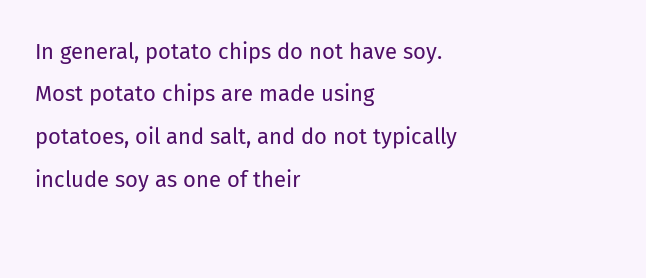In general, potato chips do not have soy. Most potato chips are made using potatoes, oil and salt, and do not typically include soy as one of their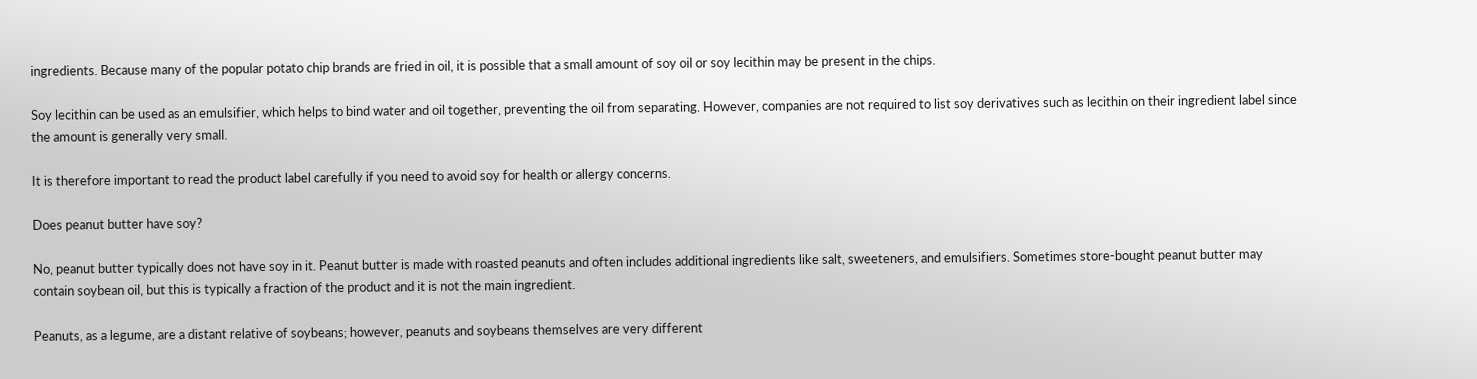ingredients. Because many of the popular potato chip brands are fried in oil, it is possible that a small amount of soy oil or soy lecithin may be present in the chips.

Soy lecithin can be used as an emulsifier, which helps to bind water and oil together, preventing the oil from separating. However, companies are not required to list soy derivatives such as lecithin on their ingredient label since the amount is generally very small.

It is therefore important to read the product label carefully if you need to avoid soy for health or allergy concerns.

Does peanut butter have soy?

No, peanut butter typically does not have soy in it. Peanut butter is made with roasted peanuts and often includes additional ingredients like salt, sweeteners, and emulsifiers. Sometimes store-bought peanut butter may contain soybean oil, but this is typically a fraction of the product and it is not the main ingredient.

Peanuts, as a legume, are a distant relative of soybeans; however, peanuts and soybeans themselves are very different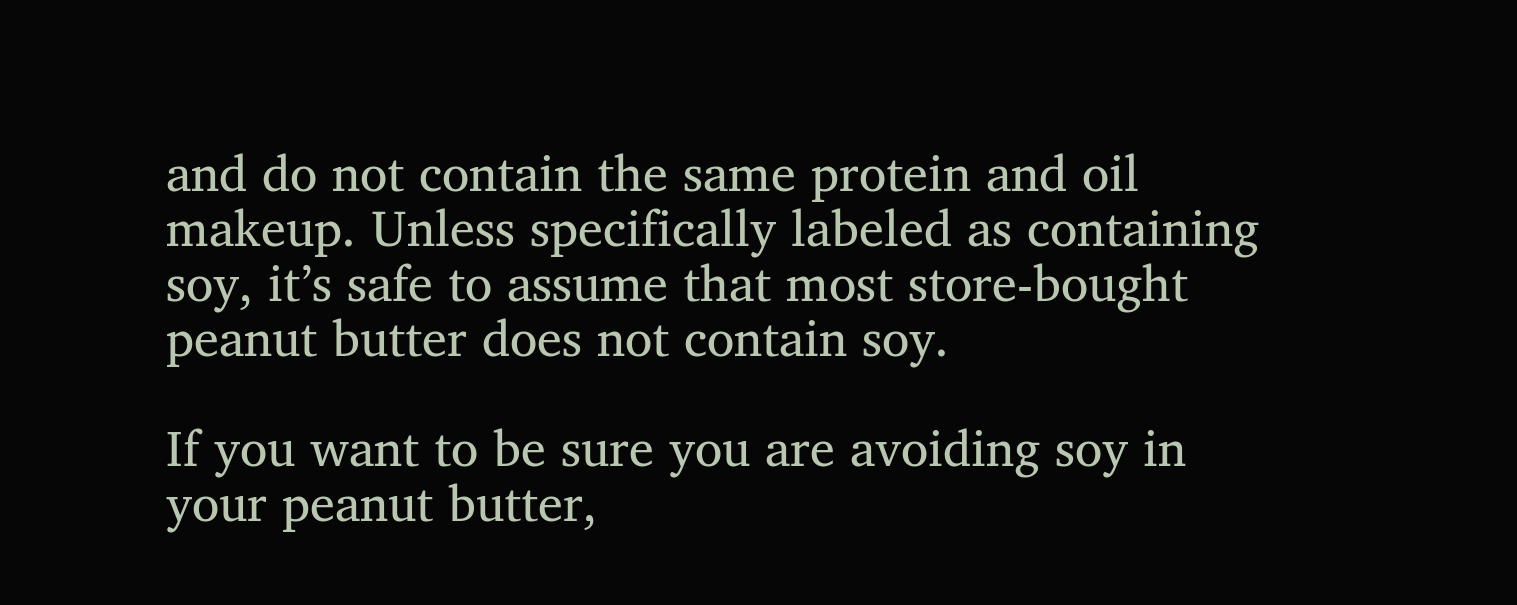and do not contain the same protein and oil makeup. Unless specifically labeled as containing soy, it’s safe to assume that most store-bought peanut butter does not contain soy.

If you want to be sure you are avoiding soy in your peanut butter,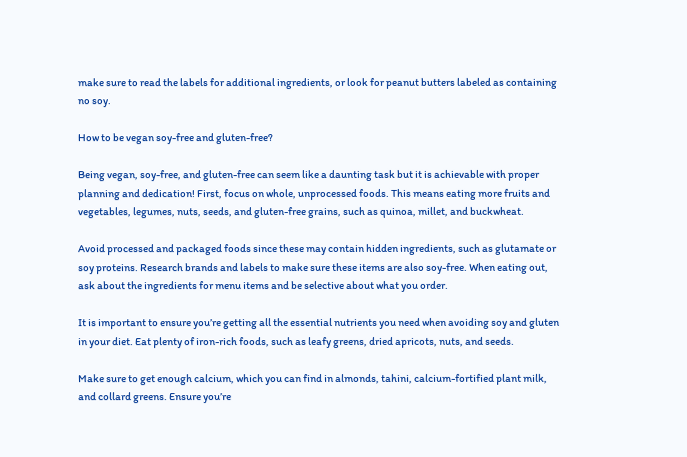make sure to read the labels for additional ingredients, or look for peanut butters labeled as containing no soy.

How to be vegan soy-free and gluten-free?

Being vegan, soy-free, and gluten-free can seem like a daunting task but it is achievable with proper planning and dedication! First, focus on whole, unprocessed foods. This means eating more fruits and vegetables, legumes, nuts, seeds, and gluten-free grains, such as quinoa, millet, and buckwheat.

Avoid processed and packaged foods since these may contain hidden ingredients, such as glutamate or soy proteins. Research brands and labels to make sure these items are also soy-free. When eating out, ask about the ingredients for menu items and be selective about what you order.

It is important to ensure you’re getting all the essential nutrients you need when avoiding soy and gluten in your diet. Eat plenty of iron-rich foods, such as leafy greens, dried apricots, nuts, and seeds.

Make sure to get enough calcium, which you can find in almonds, tahini, calcium-fortified plant milk, and collard greens. Ensure you’re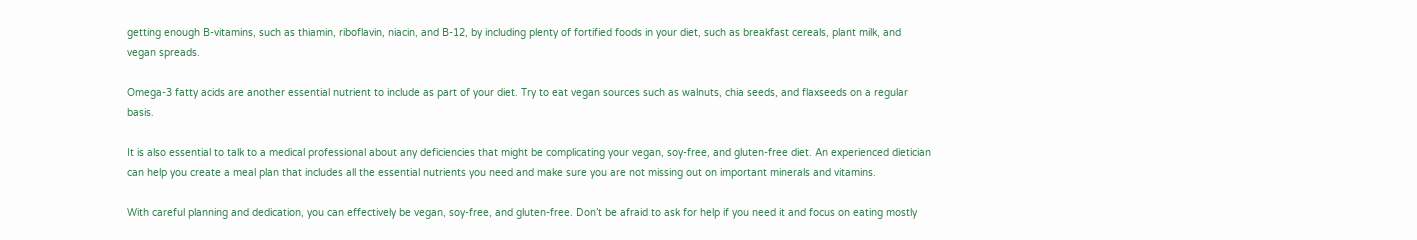getting enough B-vitamins, such as thiamin, riboflavin, niacin, and B-12, by including plenty of fortified foods in your diet, such as breakfast cereals, plant milk, and vegan spreads.

Omega-3 fatty acids are another essential nutrient to include as part of your diet. Try to eat vegan sources such as walnuts, chia seeds, and flaxseeds on a regular basis.

It is also essential to talk to a medical professional about any deficiencies that might be complicating your vegan, soy-free, and gluten-free diet. An experienced dietician can help you create a meal plan that includes all the essential nutrients you need and make sure you are not missing out on important minerals and vitamins.

With careful planning and dedication, you can effectively be vegan, soy-free, and gluten-free. Don’t be afraid to ask for help if you need it and focus on eating mostly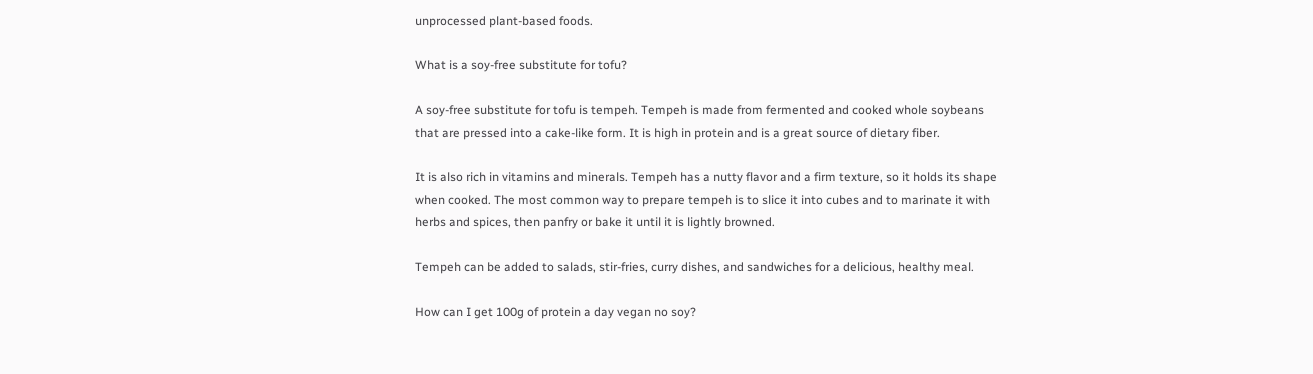unprocessed plant-based foods.

What is a soy-free substitute for tofu?

A soy-free substitute for tofu is tempeh. Tempeh is made from fermented and cooked whole soybeans that are pressed into a cake-like form. It is high in protein and is a great source of dietary fiber.

It is also rich in vitamins and minerals. Tempeh has a nutty flavor and a firm texture, so it holds its shape when cooked. The most common way to prepare tempeh is to slice it into cubes and to marinate it with herbs and spices, then panfry or bake it until it is lightly browned.

Tempeh can be added to salads, stir-fries, curry dishes, and sandwiches for a delicious, healthy meal.

How can I get 100g of protein a day vegan no soy?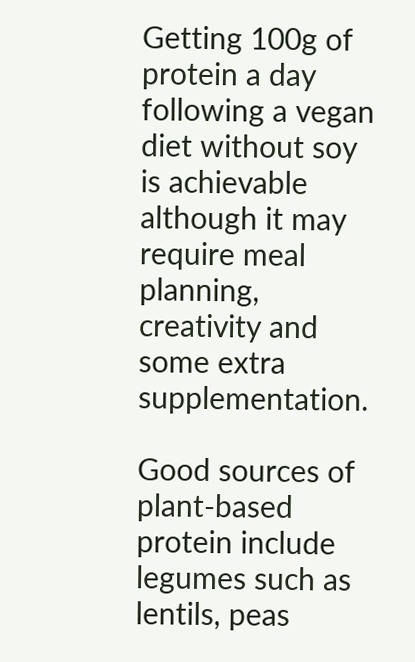Getting 100g of protein a day following a vegan diet without soy is achievable although it may require meal planning, creativity and some extra supplementation.

Good sources of plant-based protein include legumes such as lentils, peas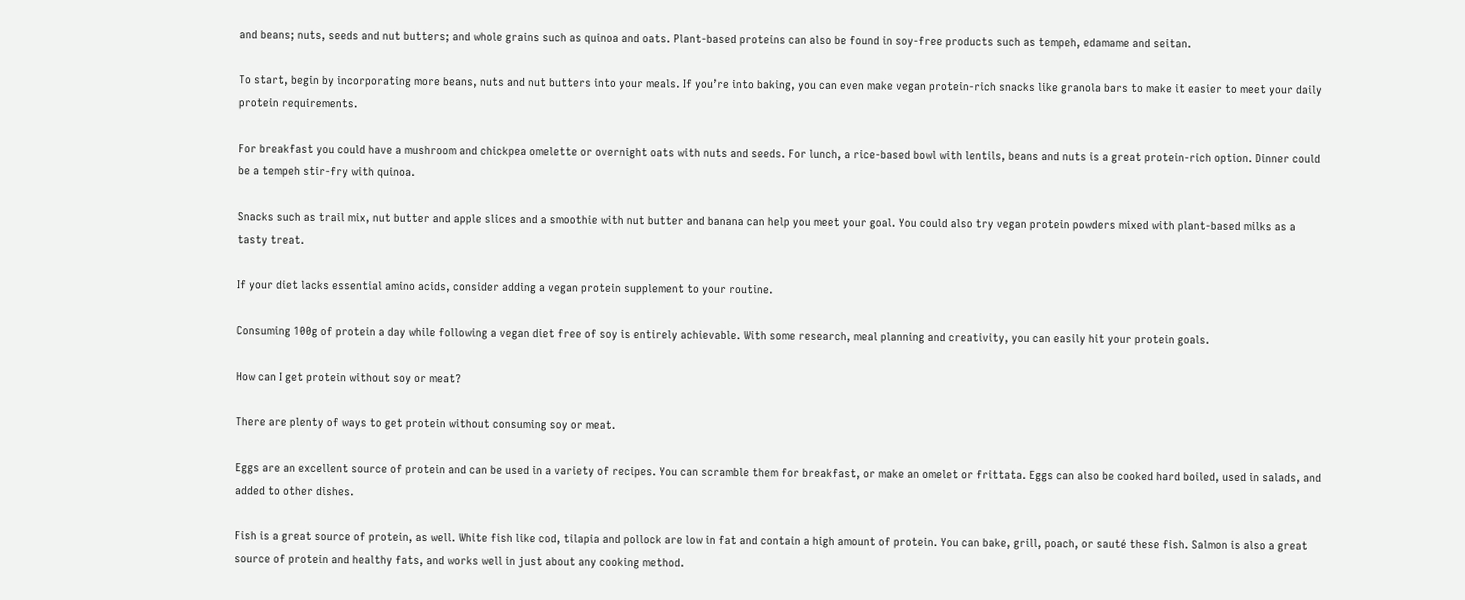and beans; nuts, seeds and nut butters; and whole grains such as quinoa and oats. Plant-based proteins can also be found in soy-free products such as tempeh, edamame and seitan.

To start, begin by incorporating more beans, nuts and nut butters into your meals. If you’re into baking, you can even make vegan protein-rich snacks like granola bars to make it easier to meet your daily protein requirements.

For breakfast you could have a mushroom and chickpea omelette or overnight oats with nuts and seeds. For lunch, a rice-based bowl with lentils, beans and nuts is a great protein-rich option. Dinner could be a tempeh stir-fry with quinoa.

Snacks such as trail mix, nut butter and apple slices and a smoothie with nut butter and banana can help you meet your goal. You could also try vegan protein powders mixed with plant-based milks as a tasty treat.

If your diet lacks essential amino acids, consider adding a vegan protein supplement to your routine.

Consuming 100g of protein a day while following a vegan diet free of soy is entirely achievable. With some research, meal planning and creativity, you can easily hit your protein goals.

How can I get protein without soy or meat?

There are plenty of ways to get protein without consuming soy or meat.

Eggs are an excellent source of protein and can be used in a variety of recipes. You can scramble them for breakfast, or make an omelet or frittata. Eggs can also be cooked hard boiled, used in salads, and added to other dishes.

Fish is a great source of protein, as well. White fish like cod, tilapia and pollock are low in fat and contain a high amount of protein. You can bake, grill, poach, or sauté these fish. Salmon is also a great source of protein and healthy fats, and works well in just about any cooking method.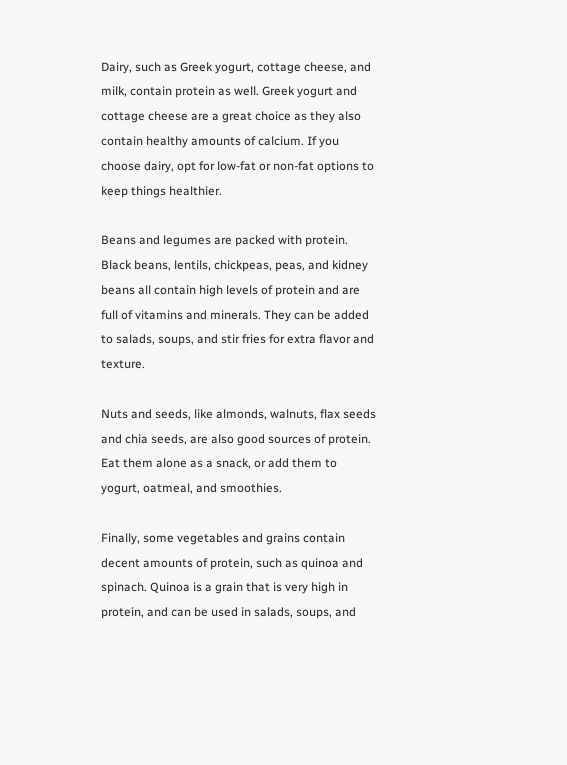Dairy, such as Greek yogurt, cottage cheese, and milk, contain protein as well. Greek yogurt and cottage cheese are a great choice as they also contain healthy amounts of calcium. If you choose dairy, opt for low-fat or non-fat options to keep things healthier.

Beans and legumes are packed with protein. Black beans, lentils, chickpeas, peas, and kidney beans all contain high levels of protein and are full of vitamins and minerals. They can be added to salads, soups, and stir fries for extra flavor and texture.

Nuts and seeds, like almonds, walnuts, flax seeds and chia seeds, are also good sources of protein. Eat them alone as a snack, or add them to yogurt, oatmeal, and smoothies.

Finally, some vegetables and grains contain decent amounts of protein, such as quinoa and spinach. Quinoa is a grain that is very high in protein, and can be used in salads, soups, and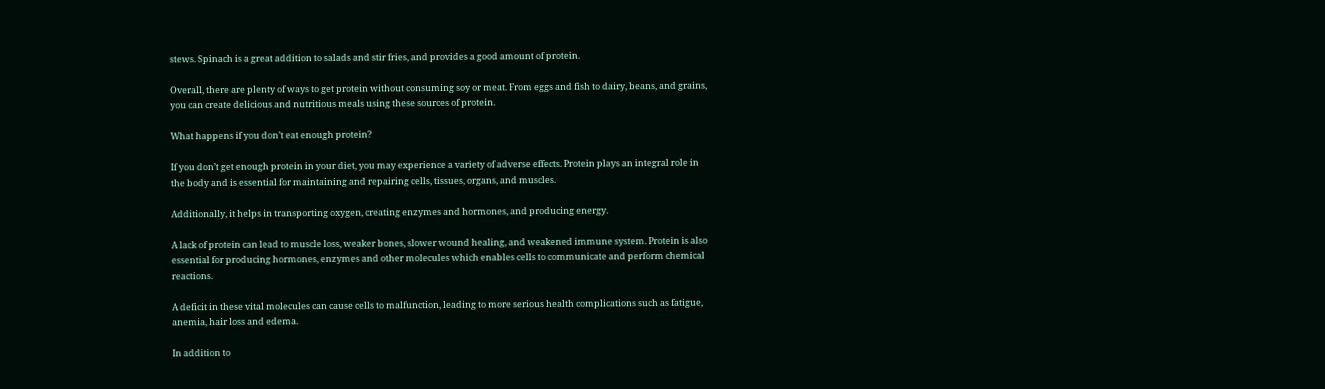stews. Spinach is a great addition to salads and stir fries, and provides a good amount of protein.

Overall, there are plenty of ways to get protein without consuming soy or meat. From eggs and fish to dairy, beans, and grains, you can create delicious and nutritious meals using these sources of protein.

What happens if you don’t eat enough protein?

If you don’t get enough protein in your diet, you may experience a variety of adverse effects. Protein plays an integral role in the body and is essential for maintaining and repairing cells, tissues, organs, and muscles.

Additionally, it helps in transporting oxygen, creating enzymes and hormones, and producing energy.

A lack of protein can lead to muscle loss, weaker bones, slower wound healing, and weakened immune system. Protein is also essential for producing hormones, enzymes and other molecules which enables cells to communicate and perform chemical reactions.

A deficit in these vital molecules can cause cells to malfunction, leading to more serious health complications such as fatigue, anemia, hair loss and edema.

In addition to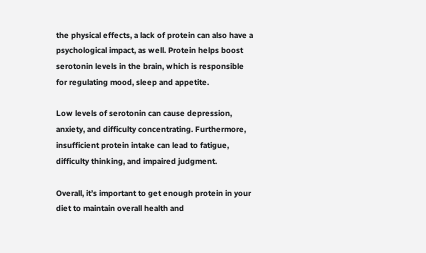the physical effects, a lack of protein can also have a psychological impact, as well. Protein helps boost serotonin levels in the brain, which is responsible for regulating mood, sleep and appetite.

Low levels of serotonin can cause depression, anxiety, and difficulty concentrating. Furthermore, insufficient protein intake can lead to fatigue, difficulty thinking, and impaired judgment.

Overall, it’s important to get enough protein in your diet to maintain overall health and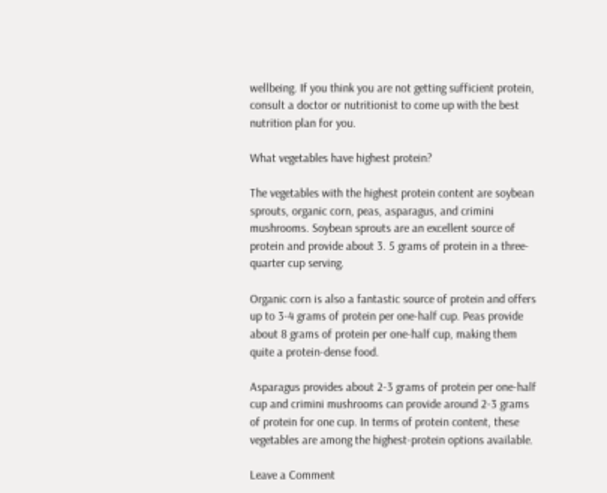wellbeing. If you think you are not getting sufficient protein, consult a doctor or nutritionist to come up with the best nutrition plan for you.

What vegetables have highest protein?

The vegetables with the highest protein content are soybean sprouts, organic corn, peas, asparagus, and crimini mushrooms. Soybean sprouts are an excellent source of protein and provide about 3. 5 grams of protein in a three-quarter cup serving.

Organic corn is also a fantastic source of protein and offers up to 3-4 grams of protein per one-half cup. Peas provide about 8 grams of protein per one-half cup, making them quite a protein-dense food.

Asparagus provides about 2-3 grams of protein per one-half cup and crimini mushrooms can provide around 2-3 grams of protein for one cup. In terms of protein content, these vegetables are among the highest-protein options available.

Leave a Comment